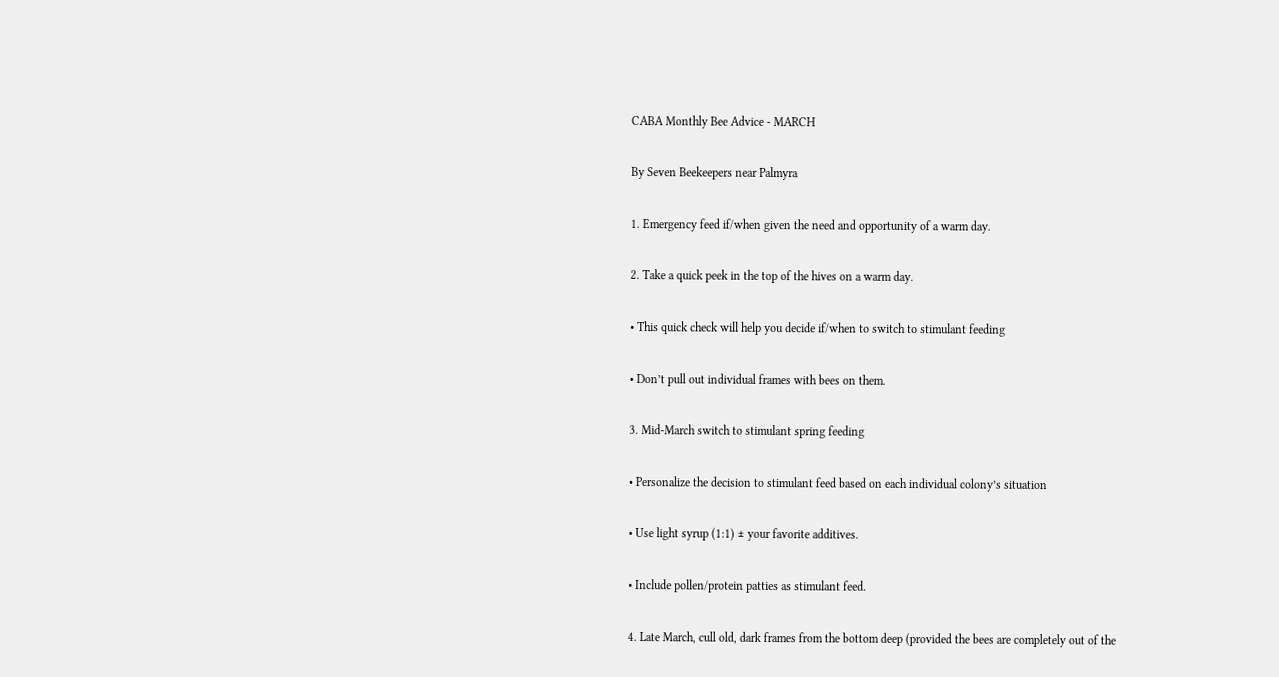CABA Monthly Bee Advice - MARCH

By Seven Beekeepers near Palmyra

1. Emergency feed if/when given the need and opportunity of a warm day.

2. Take a quick peek in the top of the hives on a warm day.

• This quick check will help you decide if/when to switch to stimulant feeding

• Don’t pull out individual frames with bees on them.

3. Mid-March switch to stimulant spring feeding

• Personalize the decision to stimulant feed based on each individual colony’s situation

• Use light syrup (1:1) ± your favorite additives.

• Include pollen/protein patties as stimulant feed.

4. Late March, cull old, dark frames from the bottom deep (provided the bees are completely out of the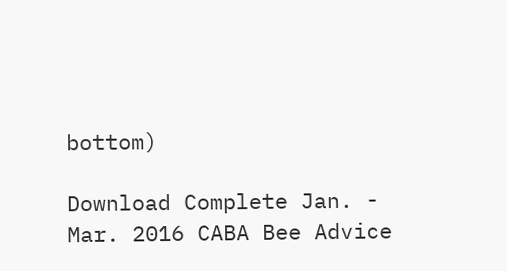bottom)

Download Complete Jan. - Mar. 2016 CABA Bee Advice